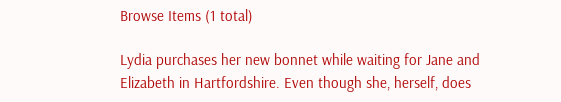Browse Items (1 total)

Lydia purchases her new bonnet while waiting for Jane and Elizabeth in Hartfordshire. Even though she, herself, does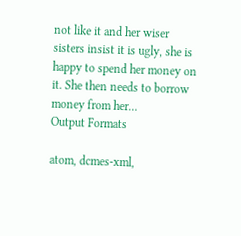not like it and her wiser sisters insist it is ugly, she is happy to spend her money on it. She then needs to borrow money from her…
Output Formats

atom, dcmes-xml,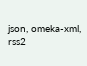json, omeka-xml, rss2